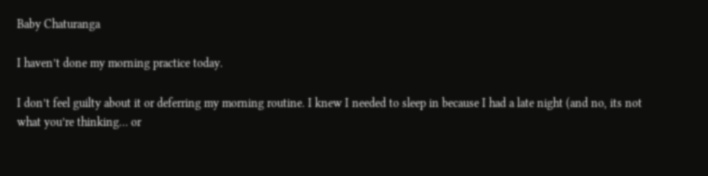Baby Chaturanga

I haven’t done my morning practice today.

I don’t feel guilty about it or deferring my morning routine. I knew I needed to sleep in because I had a late night (and no, its not what you’re thinking… or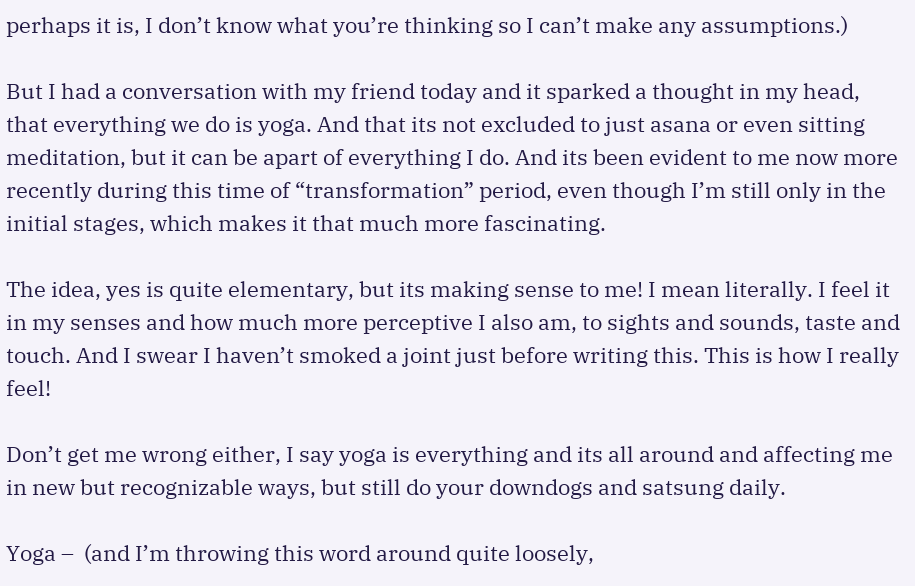perhaps it is, I don’t know what you’re thinking so I can’t make any assumptions.)

But I had a conversation with my friend today and it sparked a thought in my head, that everything we do is yoga. And that its not excluded to just asana or even sitting meditation, but it can be apart of everything I do. And its been evident to me now more recently during this time of “transformation” period, even though I’m still only in the initial stages, which makes it that much more fascinating.

The idea, yes is quite elementary, but its making sense to me! I mean literally. I feel it in my senses and how much more perceptive I also am, to sights and sounds, taste and touch. And I swear I haven’t smoked a joint just before writing this. This is how I really feel!

Don’t get me wrong either, I say yoga is everything and its all around and affecting me in new but recognizable ways, but still do your downdogs and satsung daily.

Yoga –  (and I’m throwing this word around quite loosely,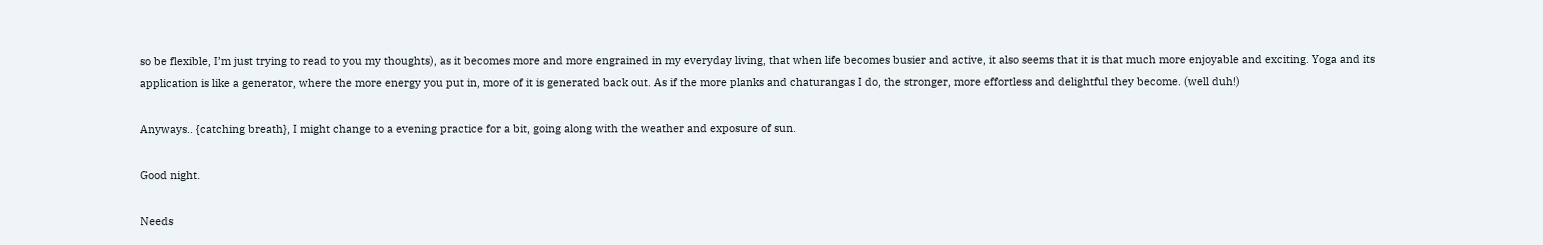so be flexible, I’m just trying to read to you my thoughts), as it becomes more and more engrained in my everyday living, that when life becomes busier and active, it also seems that it is that much more enjoyable and exciting. Yoga and its application is like a generator, where the more energy you put in, more of it is generated back out. As if the more planks and chaturangas I do, the stronger, more effortless and delightful they become. (well duh!)

Anyways.. {catching breath}, I might change to a evening practice for a bit, going along with the weather and exposure of sun.

Good night.

Needs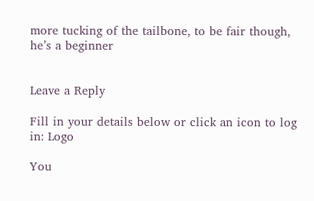more tucking of the tailbone, to be fair though, he’s a beginner


Leave a Reply

Fill in your details below or click an icon to log in: Logo

You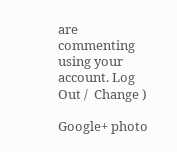are commenting using your account. Log Out /  Change )

Google+ photo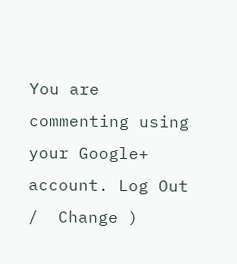You are commenting using your Google+ account. Log Out /  Change )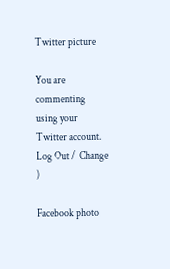Twitter picture

You are commenting using your Twitter account. Log Out /  Change )

Facebook photo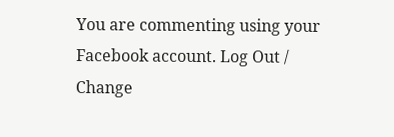You are commenting using your Facebook account. Log Out /  Change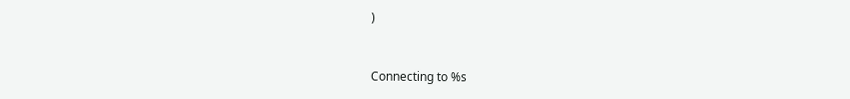)


Connecting to %s